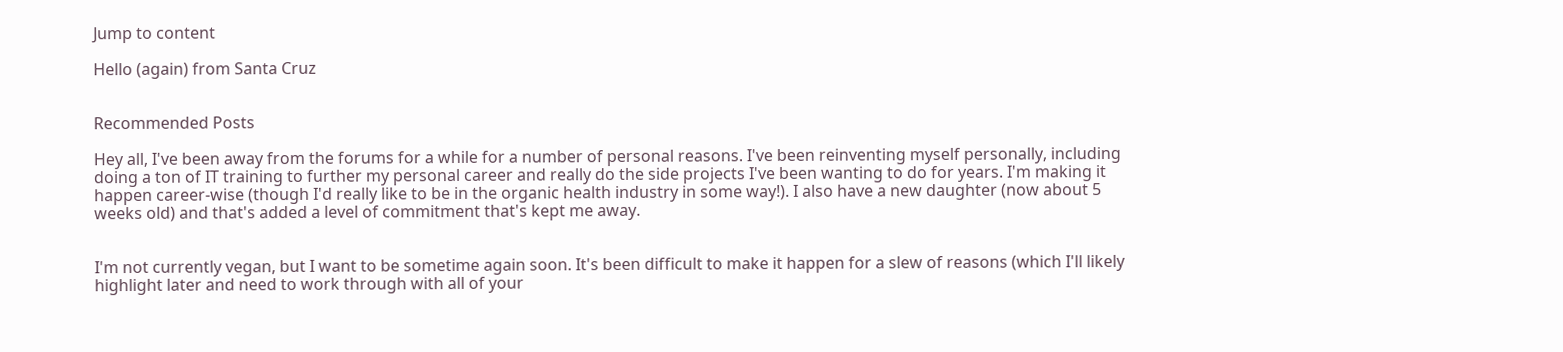Jump to content

Hello (again) from Santa Cruz


Recommended Posts

Hey all, I've been away from the forums for a while for a number of personal reasons. I've been reinventing myself personally, including doing a ton of IT training to further my personal career and really do the side projects I've been wanting to do for years. I'm making it happen career-wise (though I'd really like to be in the organic health industry in some way!). I also have a new daughter (now about 5 weeks old) and that's added a level of commitment that's kept me away.


I'm not currently vegan, but I want to be sometime again soon. It's been difficult to make it happen for a slew of reasons (which I'll likely highlight later and need to work through with all of your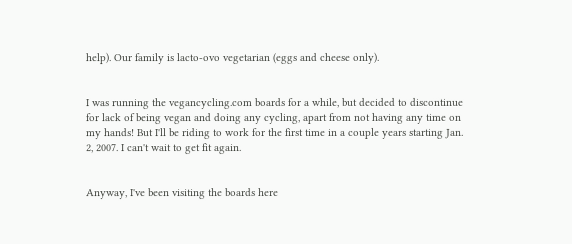help). Our family is lacto-ovo vegetarian (eggs and cheese only).


I was running the vegancycling.com boards for a while, but decided to discontinue for lack of being vegan and doing any cycling, apart from not having any time on my hands! But I'll be riding to work for the first time in a couple years starting Jan. 2, 2007. I can't wait to get fit again.


Anyway, I've been visiting the boards here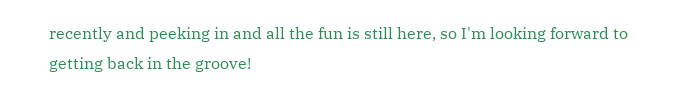recently and peeking in and all the fun is still here, so I'm looking forward to getting back in the groove!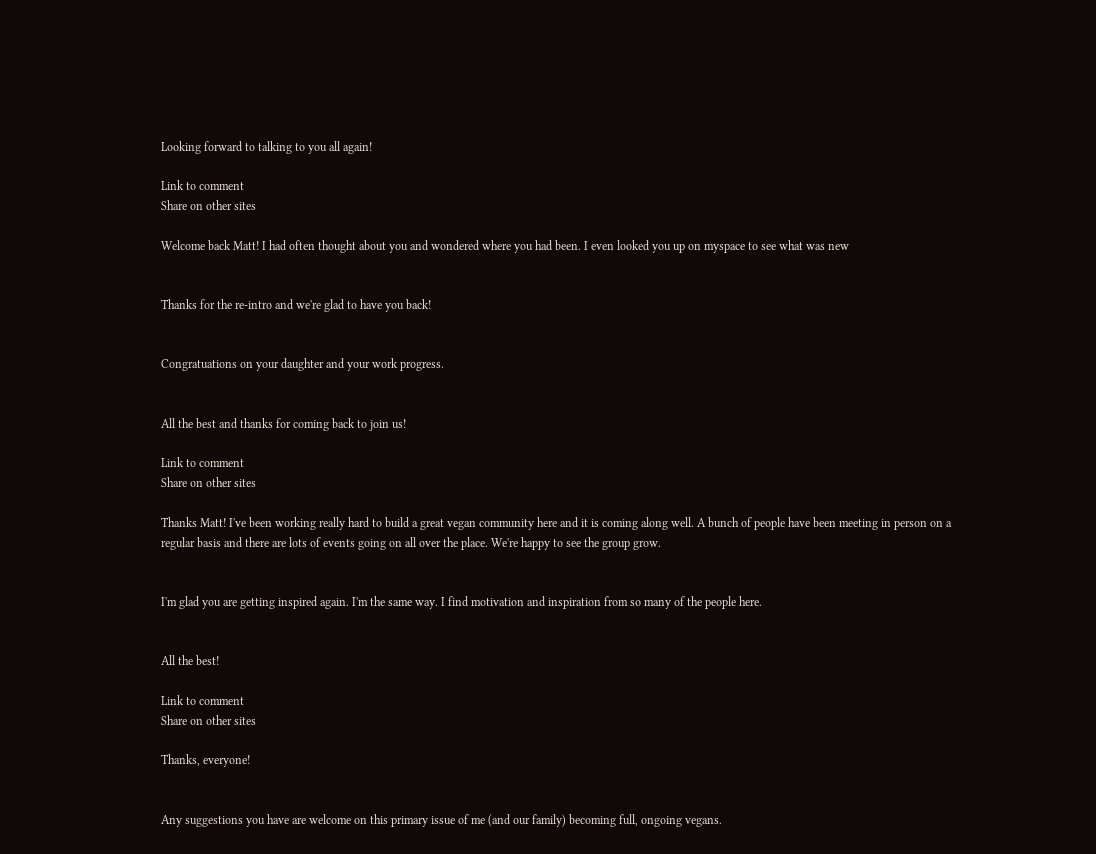Looking forward to talking to you all again!

Link to comment
Share on other sites

Welcome back Matt! I had often thought about you and wondered where you had been. I even looked you up on myspace to see what was new


Thanks for the re-intro and we're glad to have you back!


Congratuations on your daughter and your work progress.


All the best and thanks for coming back to join us!

Link to comment
Share on other sites

Thanks Matt! I've been working really hard to build a great vegan community here and it is coming along well. A bunch of people have been meeting in person on a regular basis and there are lots of events going on all over the place. We're happy to see the group grow.


I'm glad you are getting inspired again. I'm the same way. I find motivation and inspiration from so many of the people here.


All the best!

Link to comment
Share on other sites

Thanks, everyone!


Any suggestions you have are welcome on this primary issue of me (and our family) becoming full, ongoing vegans.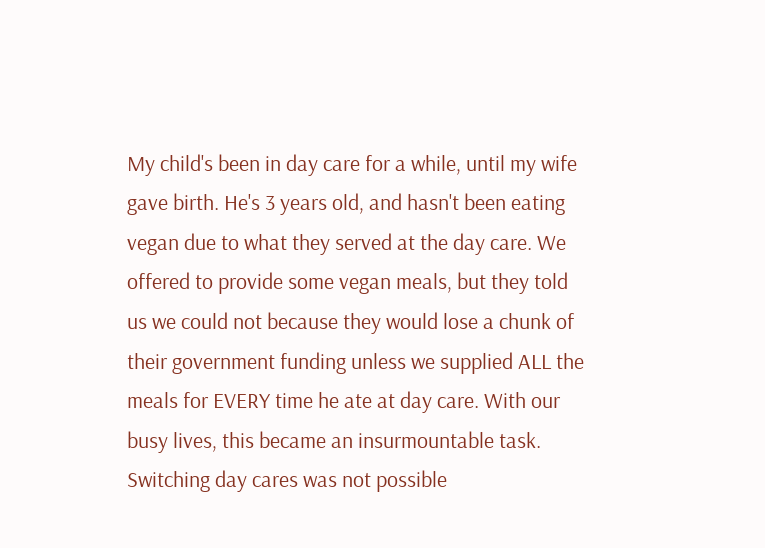My child's been in day care for a while, until my wife gave birth. He's 3 years old, and hasn't been eating vegan due to what they served at the day care. We offered to provide some vegan meals, but they told us we could not because they would lose a chunk of their government funding unless we supplied ALL the meals for EVERY time he ate at day care. With our busy lives, this became an insurmountable task. Switching day cares was not possible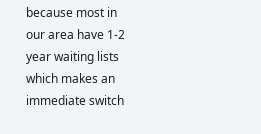because most in our area have 1-2 year waiting lists which makes an immediate switch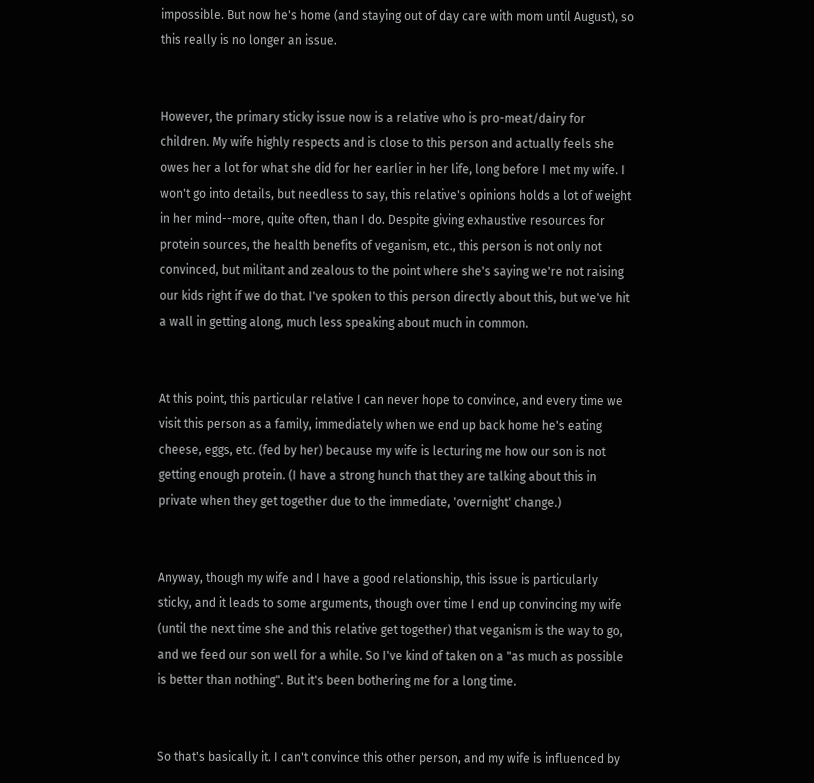impossible. But now he's home (and staying out of day care with mom until August), so this really is no longer an issue.


However, the primary sticky issue now is a relative who is pro-meat/dairy for children. My wife highly respects and is close to this person and actually feels she owes her a lot for what she did for her earlier in her life, long before I met my wife. I won't go into details, but needless to say, this relative's opinions holds a lot of weight in her mind--more, quite often, than I do. Despite giving exhaustive resources for protein sources, the health benefits of veganism, etc., this person is not only not convinced, but militant and zealous to the point where she's saying we're not raising our kids right if we do that. I've spoken to this person directly about this, but we've hit a wall in getting along, much less speaking about much in common.


At this point, this particular relative I can never hope to convince, and every time we visit this person as a family, immediately when we end up back home he's eating cheese, eggs, etc. (fed by her) because my wife is lecturing me how our son is not getting enough protein. (I have a strong hunch that they are talking about this in private when they get together due to the immediate, 'overnight' change.)


Anyway, though my wife and I have a good relationship, this issue is particularly sticky, and it leads to some arguments, though over time I end up convincing my wife (until the next time she and this relative get together) that veganism is the way to go, and we feed our son well for a while. So I've kind of taken on a "as much as possible is better than nothing". But it's been bothering me for a long time.


So that's basically it. I can't convince this other person, and my wife is influenced by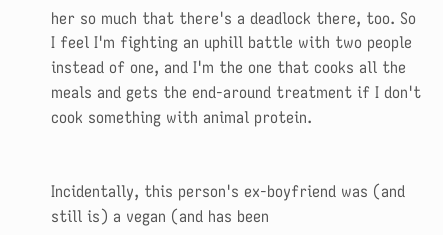her so much that there's a deadlock there, too. So I feel I'm fighting an uphill battle with two people instead of one, and I'm the one that cooks all the meals and gets the end-around treatment if I don't cook something with animal protein.


Incidentally, this person's ex-boyfriend was (and still is) a vegan (and has been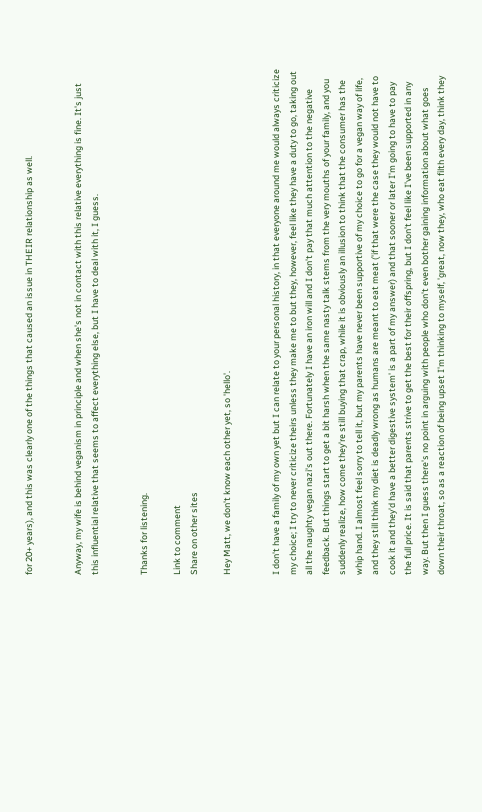for 20+ years), and this was clearly one of the things that caused an issue in THEIR relationship as well.


Anyway, my wife is behind veganism in principle and when she's not in contact with this relative everything is fine. It's just this influential relative that seems to affect everything else, but I have to deal with it, I guess.


Thanks for listening.

Link to comment
Share on other sites

Hey Matt, we don't know each other yet, so 'hello'.


I don't have a family of my own yet but I can relate to your personal history, in that everyone around me would always criticize my choice; I try to never criticize theirs unless they make me to but they, however, feel like they have a duty to go, taking out all the naughty vegan nazi's out there. Fortunately I have an iron will and I don't pay that much attention to the negative feedback. But things start to get a bit harsh when the same nasty talk stems from the very mouths of your family, and you suddenly realize, how come they're still buying that crap, while it is obviously an illusion to think that the consumer has the whip hand. I almost feel sorry to tell it, but my parents have never been supportive of my choice to go for a vegan way of life, and they still think my diet is deadly wrong as humans are meant to eat meat ('if that were the case they would not have to cook it and they'd have a better digestive system' is a part of my answer) and that sooner or later I'm going to have to pay the full price. It is said that parents strive to get the best for their offspring, but I don't feel like I've been supported in any way. But then I guess there's no point in arguing with people who don't even bother gaining information about what goes down their throat, so as a reaction of being upset I'm thinking to myself, 'great, now they, who eat filth every day, think they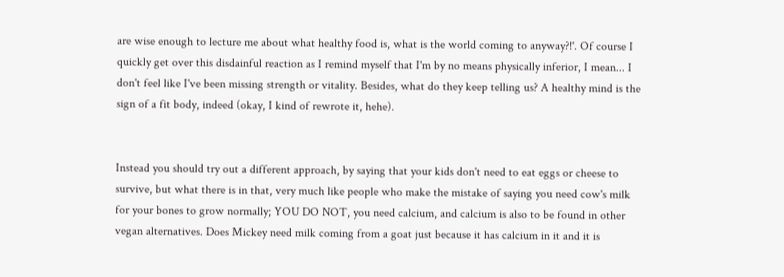are wise enough to lecture me about what healthy food is, what is the world coming to anyway?!'. Of course I quickly get over this disdainful reaction as I remind myself that I'm by no means physically inferior, I mean... I don't feel like I've been missing strength or vitality. Besides, what do they keep telling us? A healthy mind is the sign of a fit body, indeed (okay, I kind of rewrote it, hehe).


Instead you should try out a different approach, by saying that your kids don't need to eat eggs or cheese to survive, but what there is in that, very much like people who make the mistake of saying you need cow's milk for your bones to grow normally; YOU DO NOT, you need calcium, and calcium is also to be found in other vegan alternatives. Does Mickey need milk coming from a goat just because it has calcium in it and it is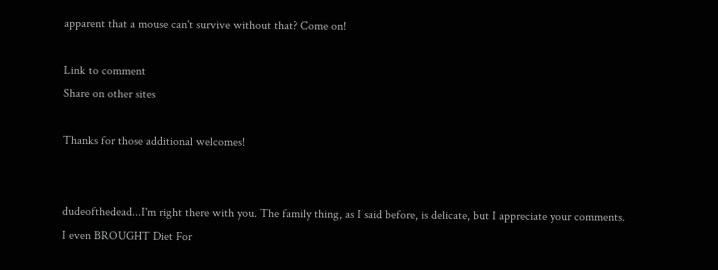apparent that a mouse can't survive without that? Come on!

Link to comment
Share on other sites

Thanks for those additional welcomes!


dudeofthedead...I'm right there with you. The family thing, as I said before, is delicate, but I appreciate your comments. I even BROUGHT Diet For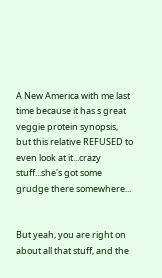A New America with me last time because it has s great veggie protein synopsis, but this relative REFUSED to even look at it...crazy stuff...she's got some grudge there somewhere...


But yeah, you are right on about all that stuff, and the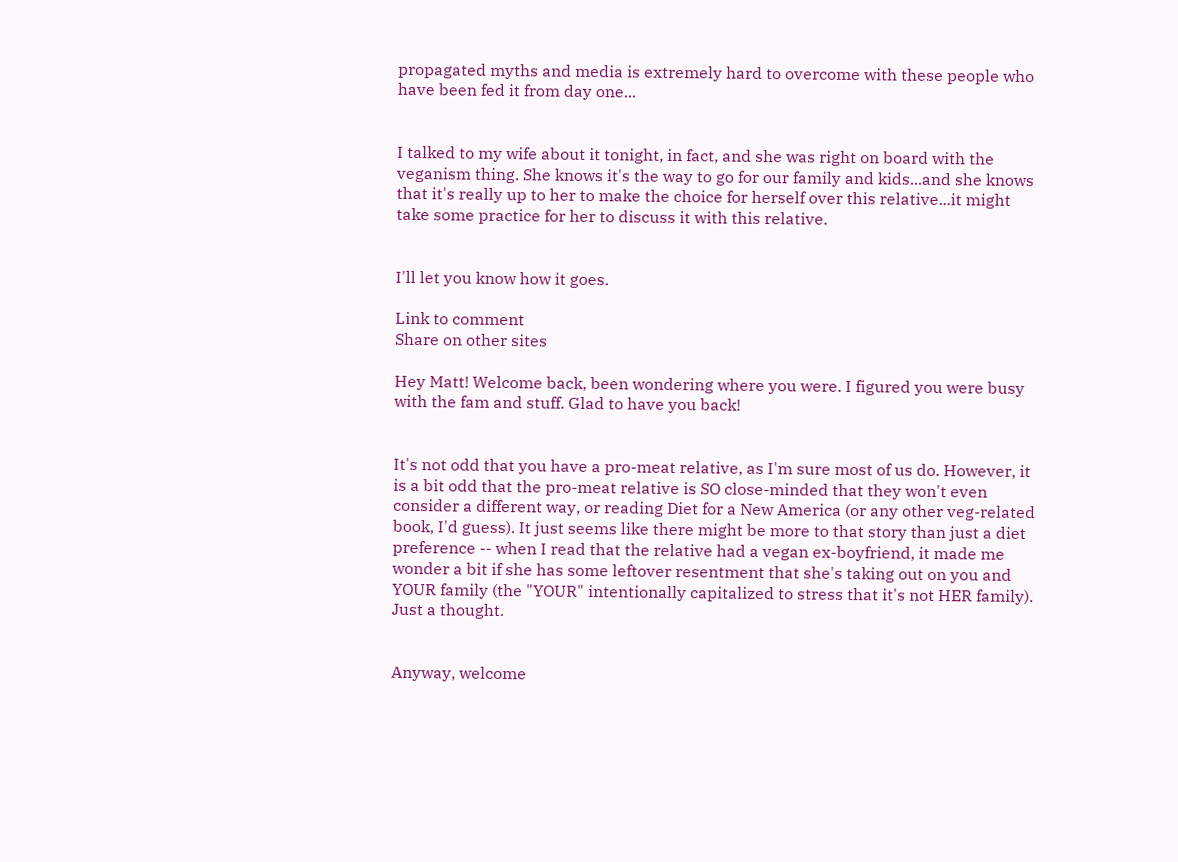propagated myths and media is extremely hard to overcome with these people who have been fed it from day one...


I talked to my wife about it tonight, in fact, and she was right on board with the veganism thing. She knows it's the way to go for our family and kids...and she knows that it's really up to her to make the choice for herself over this relative...it might take some practice for her to discuss it with this relative.


I'll let you know how it goes.

Link to comment
Share on other sites

Hey Matt! Welcome back, been wondering where you were. I figured you were busy with the fam and stuff. Glad to have you back!


It's not odd that you have a pro-meat relative, as I'm sure most of us do. However, it is a bit odd that the pro-meat relative is SO close-minded that they won't even consider a different way, or reading Diet for a New America (or any other veg-related book, I'd guess). It just seems like there might be more to that story than just a diet preference -- when I read that the relative had a vegan ex-boyfriend, it made me wonder a bit if she has some leftover resentment that she's taking out on you and YOUR family (the "YOUR" intentionally capitalized to stress that it's not HER family). Just a thought.


Anyway, welcome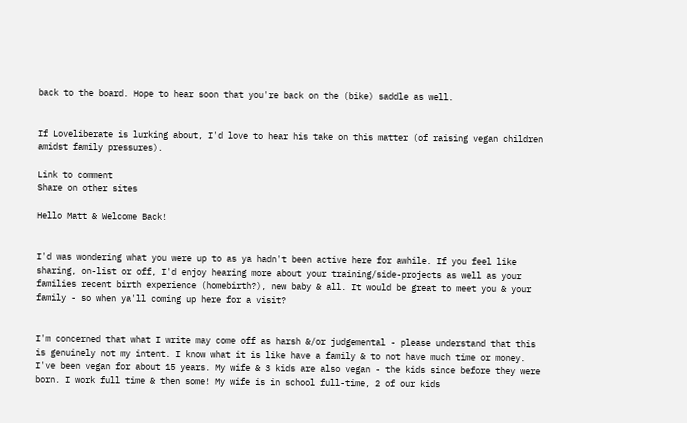back to the board. Hope to hear soon that you're back on the (bike) saddle as well.


If Loveliberate is lurking about, I'd love to hear his take on this matter (of raising vegan children amidst family pressures).

Link to comment
Share on other sites

Hello Matt & Welcome Back!


I'd was wondering what you were up to as ya hadn't been active here for awhile. If you feel like sharing, on-list or off, I'd enjoy hearing more about your training/side-projects as well as your families recent birth experience (homebirth?), new baby & all. It would be great to meet you & your family - so when ya'll coming up here for a visit?


I'm concerned that what I write may come off as harsh &/or judgemental - please understand that this is genuinely not my intent. I know what it is like have a family & to not have much time or money. I've been vegan for about 15 years. My wife & 3 kids are also vegan - the kids since before they were born. I work full time & then some! My wife is in school full-time, 2 of our kids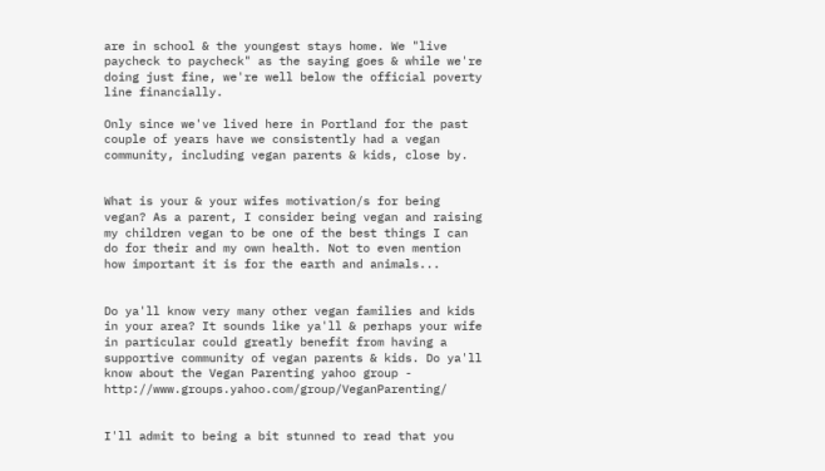are in school & the youngest stays home. We "live paycheck to paycheck" as the saying goes & while we're doing just fine, we're well below the official poverty line financially.

Only since we've lived here in Portland for the past couple of years have we consistently had a vegan community, including vegan parents & kids, close by.


What is your & your wifes motivation/s for being vegan? As a parent, I consider being vegan and raising my children vegan to be one of the best things I can do for their and my own health. Not to even mention how important it is for the earth and animals...


Do ya'll know very many other vegan families and kids in your area? It sounds like ya'll & perhaps your wife in particular could greatly benefit from having a supportive community of vegan parents & kids. Do ya'll know about the Vegan Parenting yahoo group - http://www.groups.yahoo.com/group/VeganParenting/


I'll admit to being a bit stunned to read that you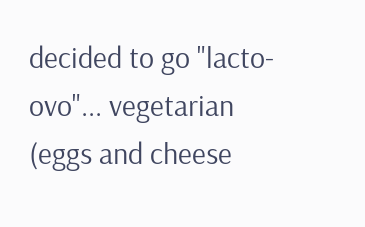decided to go "lacto-ovo"... vegetarian (eggs and cheese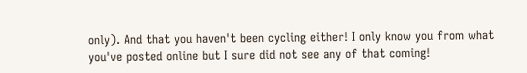only). And that you haven't been cycling either! I only know you from what you've posted online but I sure did not see any of that coming!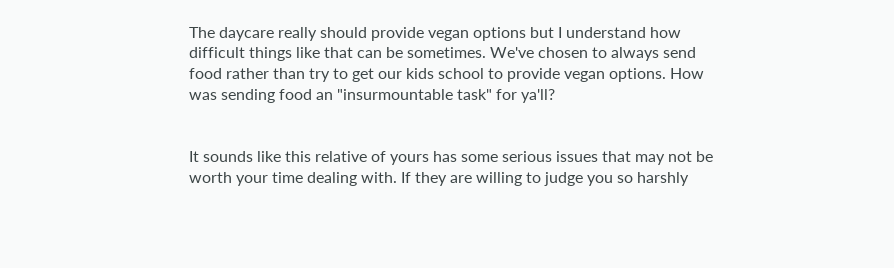The daycare really should provide vegan options but I understand how difficult things like that can be sometimes. We've chosen to always send food rather than try to get our kids school to provide vegan options. How was sending food an "insurmountable task" for ya'll?


It sounds like this relative of yours has some serious issues that may not be worth your time dealing with. If they are willing to judge you so harshly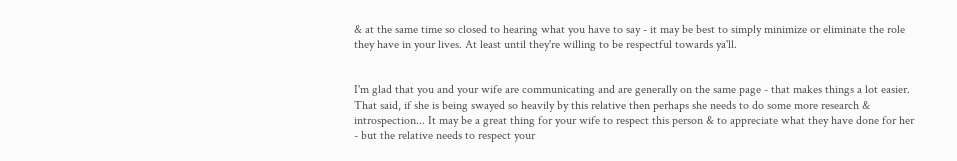& at the same time so closed to hearing what you have to say - it may be best to simply minimize or eliminate the role they have in your lives. At least until they're willing to be respectful towards ya'll.


I'm glad that you and your wife are communicating and are generally on the same page - that makes things a lot easier. That said, if she is being swayed so heavily by this relative then perhaps she needs to do some more research & introspection... It may be a great thing for your wife to respect this person & to appreciate what they have done for her - but the relative needs to respect your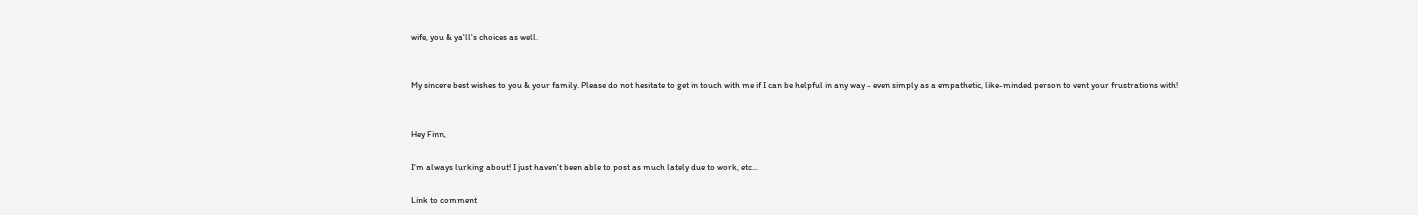wife, you & ya'll's choices as well.


My sincere best wishes to you & your family. Please do not hesitate to get in touch with me if I can be helpful in any way - even simply as a empathetic, like-minded person to vent your frustrations with!


Hey Finn,

I'm always lurking about! I just haven't been able to post as much lately due to work, etc...

Link to comment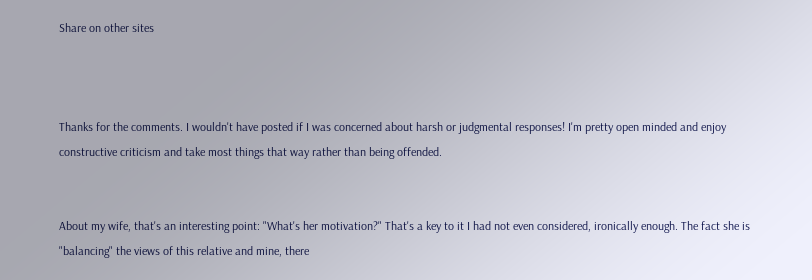Share on other sites



Thanks for the comments. I wouldn't have posted if I was concerned about harsh or judgmental responses! I'm pretty open minded and enjoy constructive criticism and take most things that way rather than being offended.


About my wife, that's an interesting point: "What's her motivation?" That's a key to it I had not even considered, ironically enough. The fact she is "balancing" the views of this relative and mine, there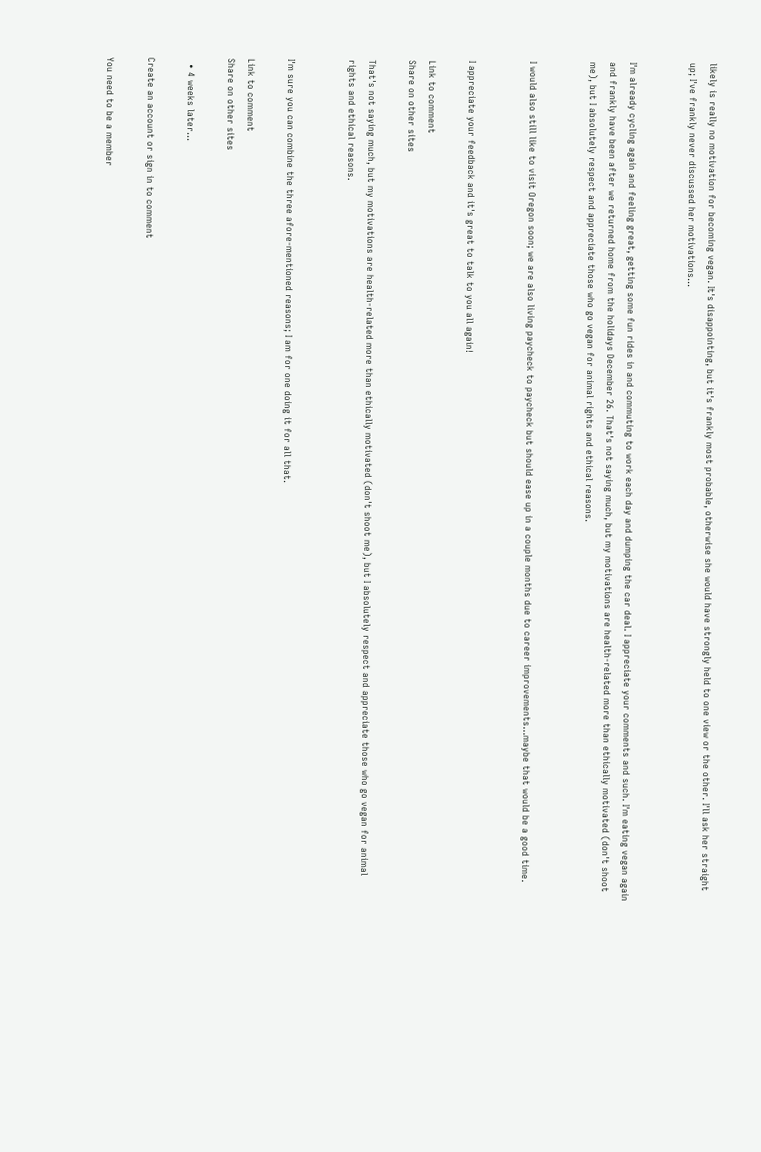likely is really no motivation for becoming vegan. It's disappointing, but it's frankly most probable, otherwise she would have strongly held to one view or the other. I'll ask her straight up; I've frankly never discussed her motivations...


I'm already cycling again and feeling great, getting some fun rides in and commuting to work each day and dumping the car deal. I appreciate your comments and such. I'm eating vegan again and frankly have been after we returned home from the holidays December 26. That's not saying much, but my motivations are health-related more than ethically motivated (don't shoot me), but I absolutely respect and appreciate those who go vegan for animal rights and ethical reasons.


I would also still like to visit Oregon soon; we are also living paycheck to paycheck but should ease up in a couple months due to career improvements...maybe that would be a good time.


I appreciate your feedback and it's great to talk to you all again!

Link to comment
Share on other sites

That's not saying much, but my motivations are health-related more than ethically motivated (don't shoot me), but I absolutely respect and appreciate those who go vegan for animal rights and ethical reasons.


I'm sure you can combine the three afore-mentioned reasons; I am for one doing it for all that.

Link to comment
Share on other sites

  • 4 weeks later...

Create an account or sign in to comment

You need to be a member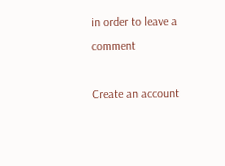in order to leave a comment

Create an account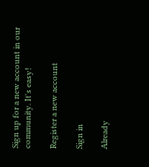Sign up for a new account in our community. It's easy!

Register a new account

Sign in

Already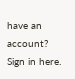have an account? Sign in here.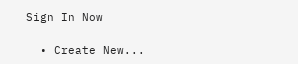Sign In Now

  • Create New...